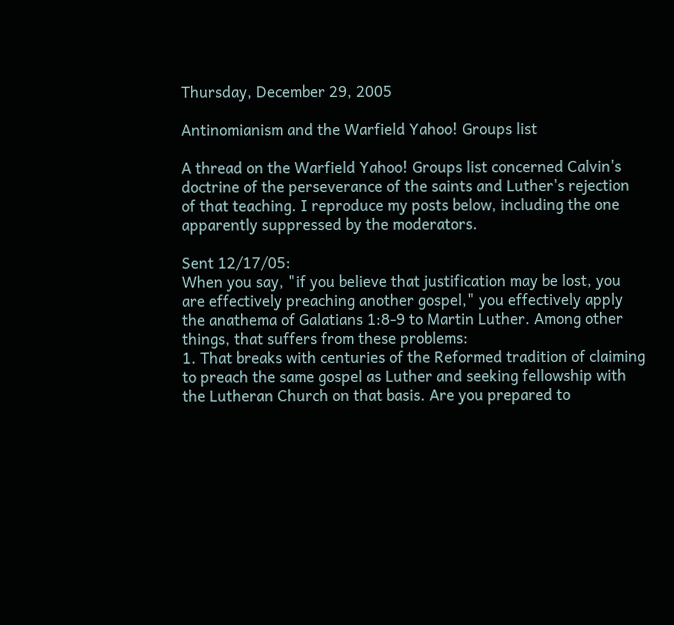Thursday, December 29, 2005

Antinomianism and the Warfield Yahoo! Groups list

A thread on the Warfield Yahoo! Groups list concerned Calvin's doctrine of the perseverance of the saints and Luther's rejection of that teaching. I reproduce my posts below, including the one apparently suppressed by the moderators.

Sent 12/17/05:
When you say, "if you believe that justification may be lost, you are effectively preaching another gospel," you effectively apply the anathema of Galatians 1:8-9 to Martin Luther. Among other things, that suffers from these problems:
1. That breaks with centuries of the Reformed tradition of claiming to preach the same gospel as Luther and seeking fellowship with the Lutheran Church on that basis. Are you prepared to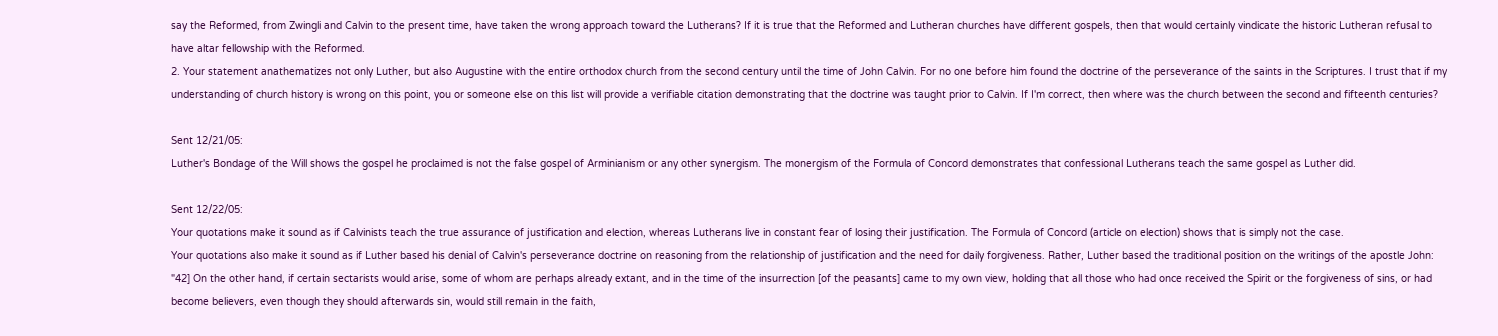say the Reformed, from Zwingli and Calvin to the present time, have taken the wrong approach toward the Lutherans? If it is true that the Reformed and Lutheran churches have different gospels, then that would certainly vindicate the historic Lutheran refusal to have altar fellowship with the Reformed.
2. Your statement anathematizes not only Luther, but also Augustine with the entire orthodox church from the second century until the time of John Calvin. For no one before him found the doctrine of the perseverance of the saints in the Scriptures. I trust that if my understanding of church history is wrong on this point, you or someone else on this list will provide a verifiable citation demonstrating that the doctrine was taught prior to Calvin. If I'm correct, then where was the church between the second and fifteenth centuries?

Sent 12/21/05:
Luther's Bondage of the Will shows the gospel he proclaimed is not the false gospel of Arminianism or any other synergism. The monergism of the Formula of Concord demonstrates that confessional Lutherans teach the same gospel as Luther did.

Sent 12/22/05:
Your quotations make it sound as if Calvinists teach the true assurance of justification and election, whereas Lutherans live in constant fear of losing their justification. The Formula of Concord (article on election) shows that is simply not the case.
Your quotations also make it sound as if Luther based his denial of Calvin's perseverance doctrine on reasoning from the relationship of justification and the need for daily forgiveness. Rather, Luther based the traditional position on the writings of the apostle John:
"42] On the other hand, if certain sectarists would arise, some of whom are perhaps already extant, and in the time of the insurrection [of the peasants] came to my own view, holding that all those who had once received the Spirit or the forgiveness of sins, or had become believers, even though they should afterwards sin, would still remain in the faith,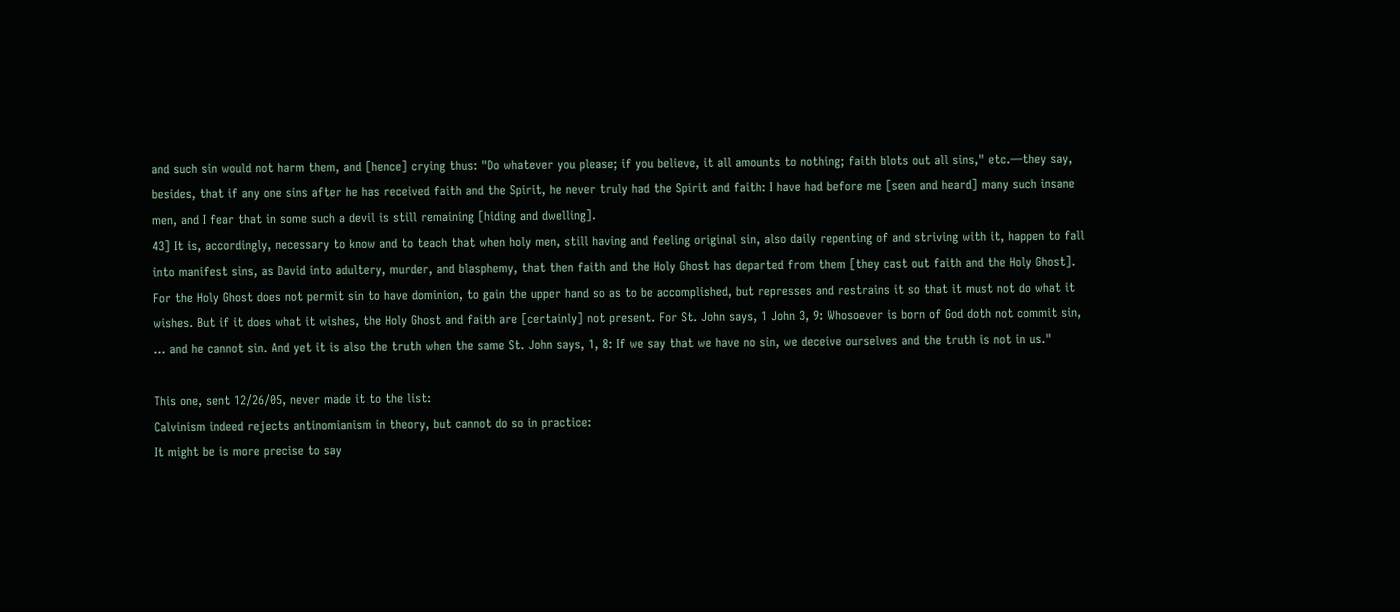and such sin would not harm them, and [hence] crying thus: "Do whatever you please; if you believe, it all amounts to nothing; faith blots out all sins," etc.—they say, besides, that if any one sins after he has received faith and the Spirit, he never truly had the Spirit and faith: I have had before me [seen and heard] many such insane men, and I fear that in some such a devil is still remaining [hiding and dwelling].
43] It is, accordingly, necessary to know and to teach that when holy men, still having and feeling original sin, also daily repenting of and striving with it, happen to fall into manifest sins, as David into adultery, murder, and blasphemy, that then faith and the Holy Ghost has departed from them [they cast out faith and the Holy Ghost]. For the Holy Ghost does not permit sin to have dominion, to gain the upper hand so as to be accomplished, but represses and restrains it so that it must not do what it wishes. But if it does what it wishes, the Holy Ghost and faith are [certainly] not present. For St. John says, 1 John 3, 9: Whosoever is born of God doth not commit sin, ... and he cannot sin. And yet it is also the truth when the same St. John says, 1, 8: If we say that we have no sin, we deceive ourselves and the truth is not in us."

This one, sent 12/26/05, never made it to the list:
Calvinism indeed rejects antinomianism in theory, but cannot do so in practice:
It might be is more precise to say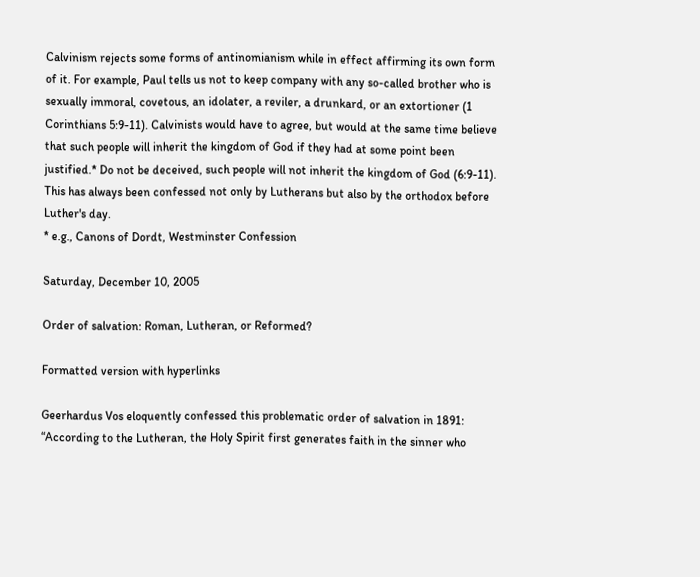Calvinism rejects some forms of antinomianism while in effect affirming its own form of it. For example, Paul tells us not to keep company with any so-called brother who is sexually immoral, covetous, an idolater, a reviler, a drunkard, or an extortioner (1 Corinthians 5:9-11). Calvinists would have to agree, but would at the same time believe that such people will inherit the kingdom of God if they had at some point been justified.* Do not be deceived, such people will not inherit the kingdom of God (6:9-11). This has always been confessed not only by Lutherans but also by the orthodox before Luther's day.
* e.g., Canons of Dordt, Westminster Confession

Saturday, December 10, 2005

Order of salvation: Roman, Lutheran, or Reformed?

Formatted version with hyperlinks

Geerhardus Vos eloquently confessed this problematic order of salvation in 1891:
“According to the Lutheran, the Holy Spirit first generates faith in the sinner who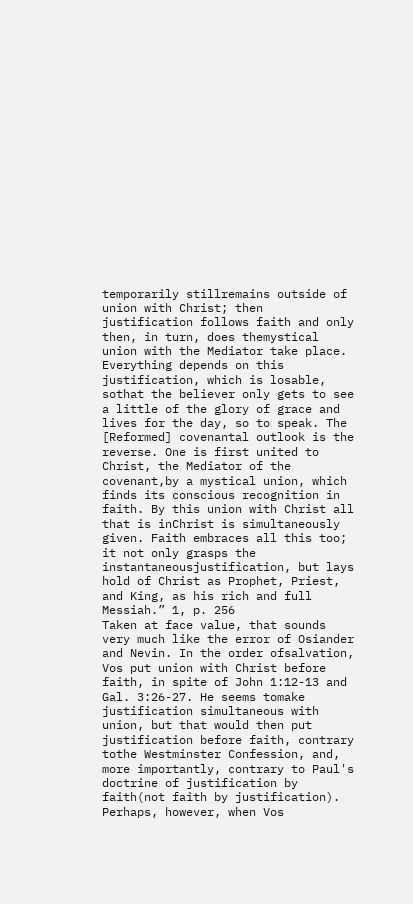temporarily stillremains outside of union with Christ; then justification follows faith and only then, in turn, does themystical union with the Mediator take place. Everything depends on this justification, which is losable, sothat the believer only gets to see a little of the glory of grace and lives for the day, so to speak. The [Reformed] covenantal outlook is the reverse. One is first united to Christ, the Mediator of the covenant,by a mystical union, which finds its conscious recognition in faith. By this union with Christ all that is inChrist is simultaneously given. Faith embraces all this too; it not only grasps the instantaneousjustification, but lays hold of Christ as Prophet, Priest, and King, as his rich and full Messiah.” 1, p. 256
Taken at face value, that sounds very much like the error of Osiander and Nevin. In the order ofsalvation, Vos put union with Christ before faith, in spite of John 1:12-13 and Gal. 3:26-27. He seems tomake justification simultaneous with union, but that would then put justification before faith, contrary tothe Westminster Confession, and, more importantly, contrary to Paul's doctrine of justification by faith(not faith by justification). Perhaps, however, when Vos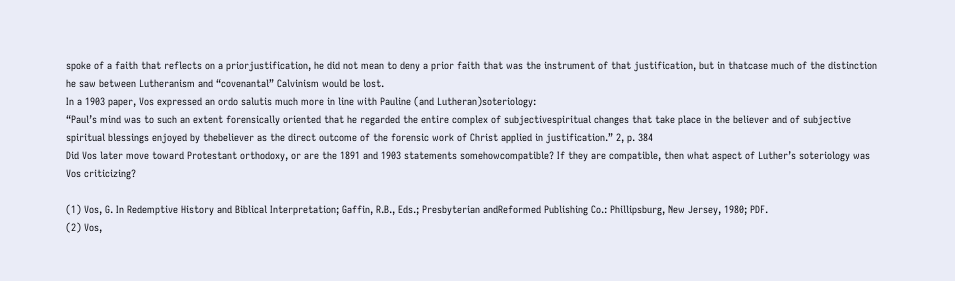spoke of a faith that reflects on a priorjustification, he did not mean to deny a prior faith that was the instrument of that justification, but in thatcase much of the distinction he saw between Lutheranism and “covenantal” Calvinism would be lost.
In a 1903 paper, Vos expressed an ordo salutis much more in line with Pauline (and Lutheran)soteriology:
“Paul’s mind was to such an extent forensically oriented that he regarded the entire complex of subjectivespiritual changes that take place in the believer and of subjective spiritual blessings enjoyed by thebeliever as the direct outcome of the forensic work of Christ applied in justification.” 2, p. 384
Did Vos later move toward Protestant orthodoxy, or are the 1891 and 1903 statements somehowcompatible? If they are compatible, then what aspect of Luther’s soteriology was Vos criticizing?

(1) Vos, G. In Redemptive History and Biblical Interpretation; Gaffin, R.B., Eds.; Presbyterian andReformed Publishing Co.: Phillipsburg, New Jersey, 1980; PDF.
(2) Vos,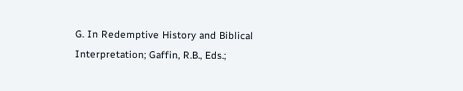G. In Redemptive History and Biblical Interpretation; Gaffin, R.B., Eds.;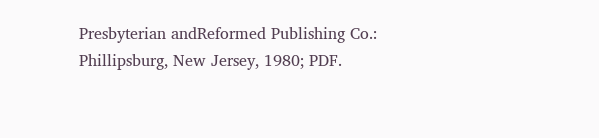Presbyterian andReformed Publishing Co.: Phillipsburg, New Jersey, 1980; PDF.